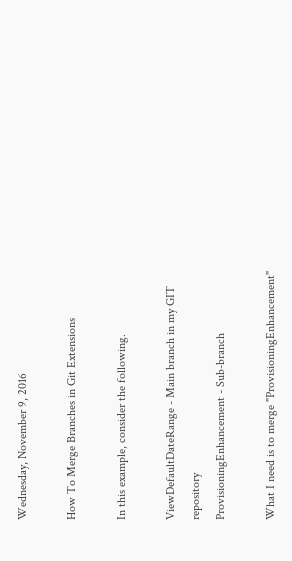Wednesday, November 9, 2016

How To Merge Branches in Git Extensions

In this example, consider the following.

ViewDefaultDateRange - Main branch in my GIT repository
ProvisioningEnhancement - Sub-branch

What I need is to merge "ProvisioningEnhancement"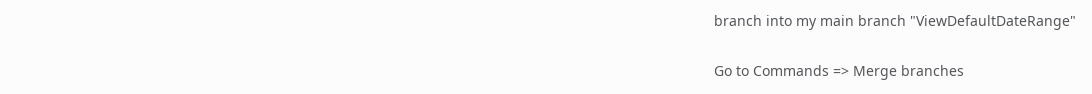branch into my main branch "ViewDefaultDateRange"

Go to Commands => Merge branches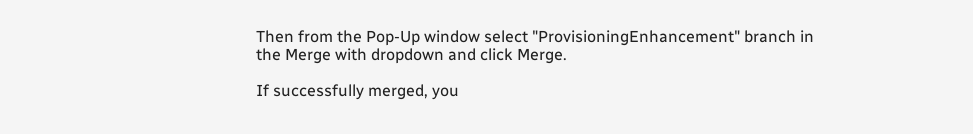Then from the Pop-Up window select "ProvisioningEnhancement" branch in the Merge with dropdown and click Merge.

If successfully merged, you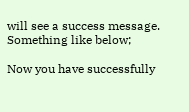will see a success message. Something like below;

Now you have successfully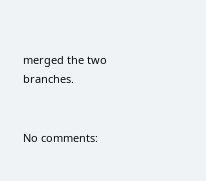merged the two branches.


No comments: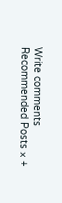Write comments
Recommended Posts × +